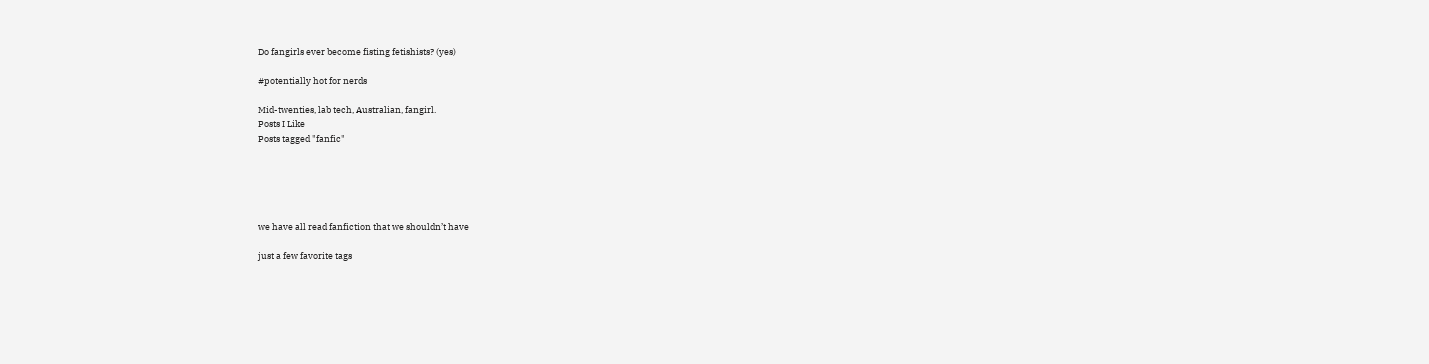Do fangirls ever become fisting fetishists? (yes)

#potentially hot for nerds

Mid-twenties, lab tech, Australian, fangirl.
Posts I Like
Posts tagged "fanfic"





we have all read fanfiction that we shouldn’t have

just a few favorite tags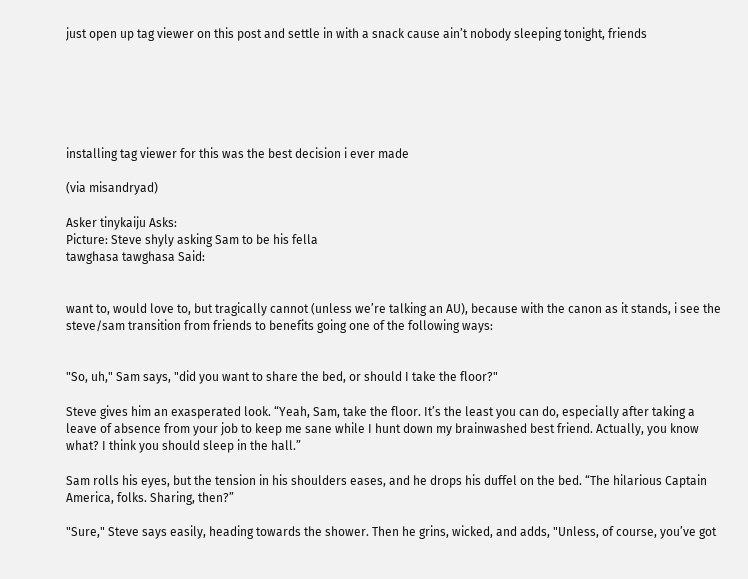just open up tag viewer on this post and settle in with a snack cause ain’t nobody sleeping tonight, friends






installing tag viewer for this was the best decision i ever made

(via misandryad)

Asker tinykaiju Asks:
Picture: Steve shyly asking Sam to be his fella
tawghasa tawghasa Said:


want to, would love to, but tragically cannot (unless we’re talking an AU), because with the canon as it stands, i see the steve/sam transition from friends to benefits going one of the following ways:


"So, uh," Sam says, "did you want to share the bed, or should I take the floor?"

Steve gives him an exasperated look. “Yeah, Sam, take the floor. It’s the least you can do, especially after taking a leave of absence from your job to keep me sane while I hunt down my brainwashed best friend. Actually, you know what? I think you should sleep in the hall.”

Sam rolls his eyes, but the tension in his shoulders eases, and he drops his duffel on the bed. “The hilarious Captain America, folks. Sharing, then?”

"Sure," Steve says easily, heading towards the shower. Then he grins, wicked, and adds, "Unless, of course, you’ve got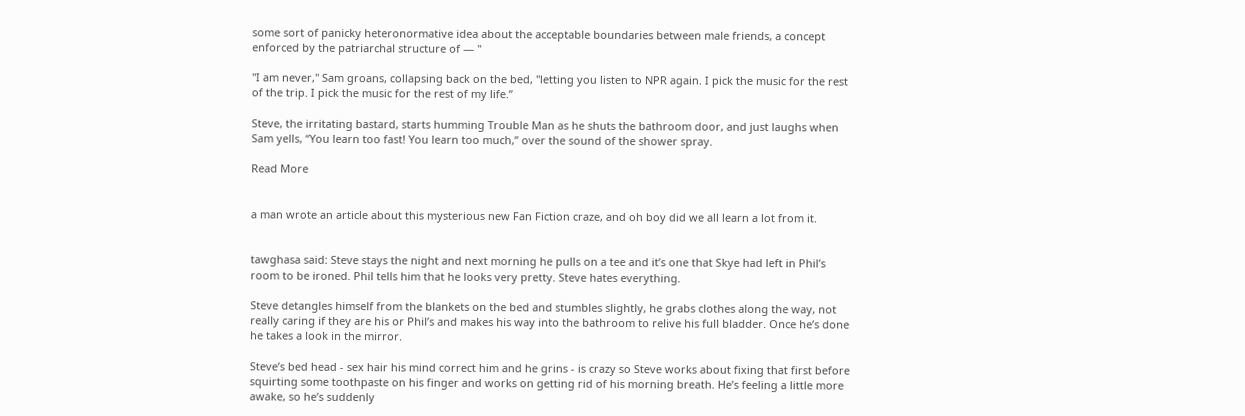some sort of panicky heteronormative idea about the acceptable boundaries between male friends, a concept enforced by the patriarchal structure of — "

"I am never," Sam groans, collapsing back on the bed, "letting you listen to NPR again. I pick the music for the rest of the trip. I pick the music for the rest of my life.”

Steve, the irritating bastard, starts humming Trouble Man as he shuts the bathroom door, and just laughs when Sam yells, “You learn too fast! You learn too much,” over the sound of the shower spray.

Read More


a man wrote an article about this mysterious new Fan Fiction craze, and oh boy did we all learn a lot from it.


tawghasa said: Steve stays the night and next morning he pulls on a tee and it’s one that Skye had left in Phil’s room to be ironed. Phil tells him that he looks very pretty. Steve hates everything.

Steve detangles himself from the blankets on the bed and stumbles slightly, he grabs clothes along the way, not really caring if they are his or Phil’s and makes his way into the bathroom to relive his full bladder. Once he’s done he takes a look in the mirror.

Steve’s bed head - sex hair his mind correct him and he grins - is crazy so Steve works about fixing that first before squirting some toothpaste on his finger and works on getting rid of his morning breath. He’s feeling a little more awake, so he’s suddenly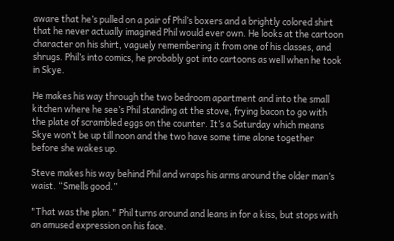aware that he’s pulled on a pair of Phil’s boxers and a brightly colored shirt that he never actually imagined Phil would ever own. He looks at the cartoon character on his shirt, vaguely remembering it from one of his classes, and shrugs. Phil’s into comics, he probably got into cartoons as well when he took in Skye.

He makes his way through the two bedroom apartment and into the small kitchen where he see’s Phil standing at the stove, frying bacon to go with the plate of scrambled eggs on the counter. It’s a Saturday which means Skye won’t be up till noon and the two have some time alone together before she wakes up.

Steve makes his way behind Phil and wraps his arms around the older man’s waist. “Smells good.”

"That was the plan." Phil turns around and leans in for a kiss, but stops with an amused expression on his face.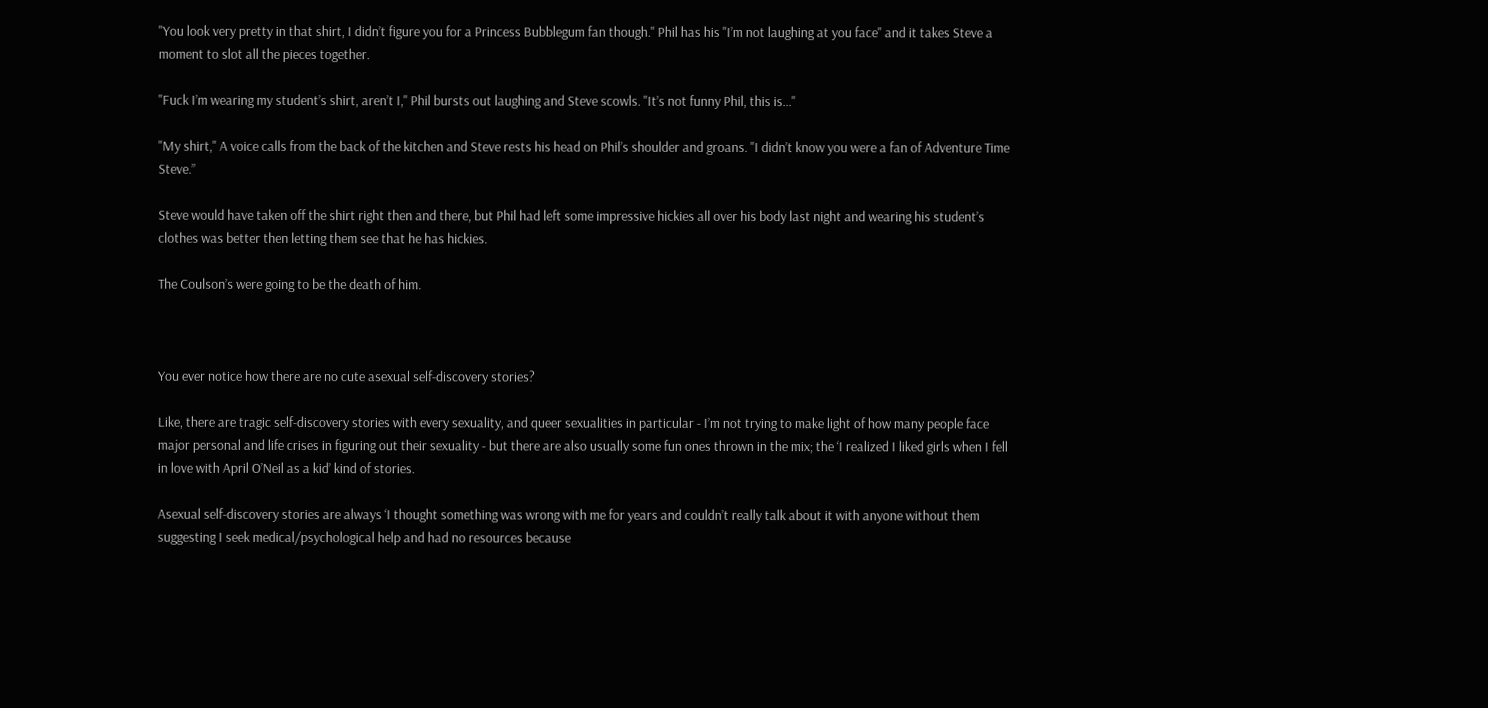"You look very pretty in that shirt, I didn’t figure you for a Princess Bubblegum fan though." Phil has his "I’m not laughing at you face" and it takes Steve a moment to slot all the pieces together.

"Fuck I’m wearing my student’s shirt, aren’t I," Phil bursts out laughing and Steve scowls. "It’s not funny Phil, this is…"

"My shirt," A voice calls from the back of the kitchen and Steve rests his head on Phil’s shoulder and groans. "I didn’t know you were a fan of Adventure Time Steve.”

Steve would have taken off the shirt right then and there, but Phil had left some impressive hickies all over his body last night and wearing his student’s clothes was better then letting them see that he has hickies.

The Coulson’s were going to be the death of him.



You ever notice how there are no cute asexual self-discovery stories?

Like, there are tragic self-discovery stories with every sexuality, and queer sexualities in particular - I’m not trying to make light of how many people face major personal and life crises in figuring out their sexuality - but there are also usually some fun ones thrown in the mix; the ‘I realized I liked girls when I fell in love with April O’Neil as a kid’ kind of stories.

Asexual self-discovery stories are always ‘I thought something was wrong with me for years and couldn’t really talk about it with anyone without them suggesting I seek medical/psychological help and had no resources because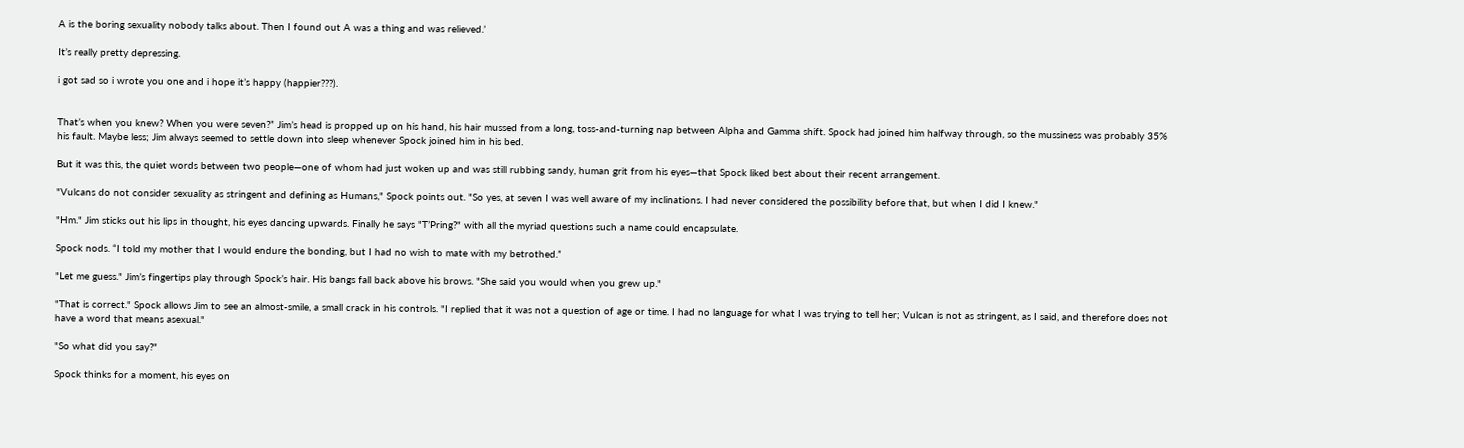A is the boring sexuality nobody talks about. Then I found out A was a thing and was relieved.’

It’s really pretty depressing.

i got sad so i wrote you one and i hope it’s happy (happier???).


That’s when you knew? When you were seven?” Jim’s head is propped up on his hand, his hair mussed from a long, toss-and-turning nap between Alpha and Gamma shift. Spock had joined him halfway through, so the mussiness was probably 35% his fault. Maybe less; Jim always seemed to settle down into sleep whenever Spock joined him in his bed.

But it was this, the quiet words between two people—one of whom had just woken up and was still rubbing sandy, human grit from his eyes—that Spock liked best about their recent arrangement.

"Vulcans do not consider sexuality as stringent and defining as Humans," Spock points out. "So yes, at seven I was well aware of my inclinations. I had never considered the possibility before that, but when I did I knew."

"Hm." Jim sticks out his lips in thought, his eyes dancing upwards. Finally he says "T’Pring?" with all the myriad questions such a name could encapsulate.

Spock nods. “I told my mother that I would endure the bonding, but I had no wish to mate with my betrothed.”

"Let me guess." Jim’s fingertips play through Spock’s hair. His bangs fall back above his brows. "She said you would when you grew up."

"That is correct." Spock allows Jim to see an almost-smile, a small crack in his controls. "I replied that it was not a question of age or time. I had no language for what I was trying to tell her; Vulcan is not as stringent, as I said, and therefore does not have a word that means asexual."

"So what did you say?"

Spock thinks for a moment, his eyes on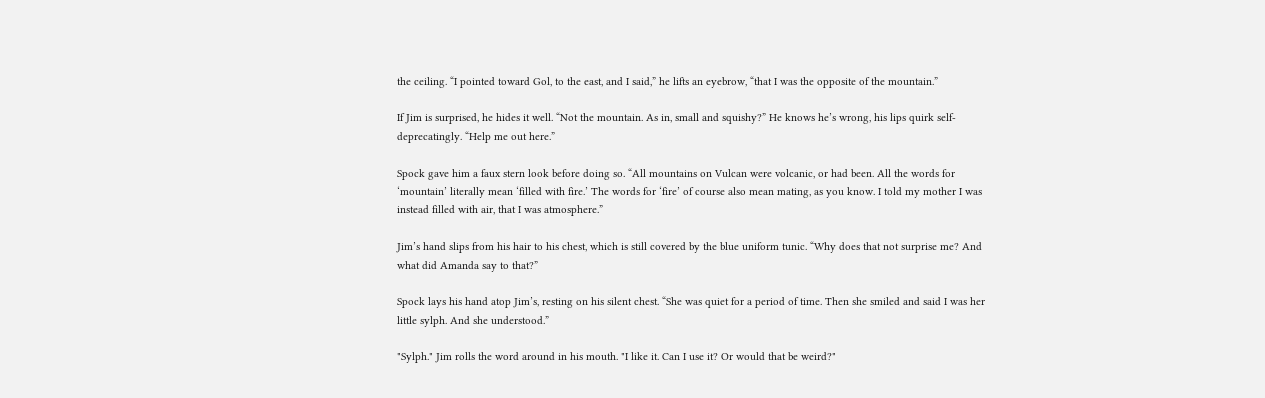the ceiling. “I pointed toward Gol, to the east, and I said,” he lifts an eyebrow, “that I was the opposite of the mountain.”

If Jim is surprised, he hides it well. “Not the mountain. As in, small and squishy?” He knows he’s wrong, his lips quirk self-deprecatingly. “Help me out here.”

Spock gave him a faux stern look before doing so. “All mountains on Vulcan were volcanic, or had been. All the words for ‘mountain’ literally mean ‘filled with fire.’ The words for ‘fire’ of course also mean mating, as you know. I told my mother I was instead filled with air, that I was atmosphere.”

Jim’s hand slips from his hair to his chest, which is still covered by the blue uniform tunic. “Why does that not surprise me? And what did Amanda say to that?”

Spock lays his hand atop Jim’s, resting on his silent chest. “She was quiet for a period of time. Then she smiled and said I was her little sylph. And she understood.”

"Sylph." Jim rolls the word around in his mouth. "I like it. Can I use it? Or would that be weird?"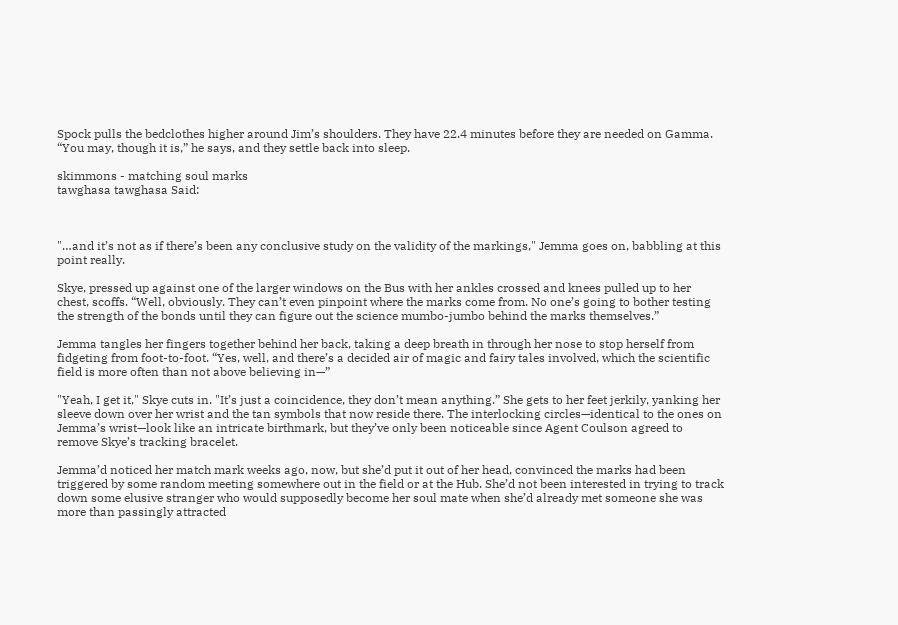Spock pulls the bedclothes higher around Jim’s shoulders. They have 22.4 minutes before they are needed on Gamma. “You may, though it is,” he says, and they settle back into sleep.

skimmons - matching soul marks
tawghasa tawghasa Said:



"…and it’s not as if there’s been any conclusive study on the validity of the markings," Jemma goes on, babbling at this point really.

Skye, pressed up against one of the larger windows on the Bus with her ankles crossed and knees pulled up to her chest, scoffs. “Well, obviously. They can’t even pinpoint where the marks come from. No one’s going to bother testing the strength of the bonds until they can figure out the science mumbo-jumbo behind the marks themselves.”

Jemma tangles her fingers together behind her back, taking a deep breath in through her nose to stop herself from fidgeting from foot-to-foot. “Yes, well, and there’s a decided air of magic and fairy tales involved, which the scientific field is more often than not above believing in—”

"Yeah, I get it," Skye cuts in. "It’s just a coincidence, they don’t mean anything.” She gets to her feet jerkily, yanking her sleeve down over her wrist and the tan symbols that now reside there. The interlocking circles—identical to the ones on Jemma’s wrist—look like an intricate birthmark, but they’ve only been noticeable since Agent Coulson agreed to remove Skye’s tracking bracelet.

Jemma’d noticed her match mark weeks ago, now, but she’d put it out of her head, convinced the marks had been triggered by some random meeting somewhere out in the field or at the Hub. She’d not been interested in trying to track down some elusive stranger who would supposedly become her soul mate when she’d already met someone she was more than passingly attracted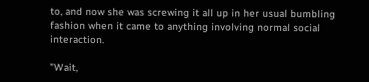to, and now she was screwing it all up in her usual bumbling fashion when it came to anything involving normal social interaction.

"Wait,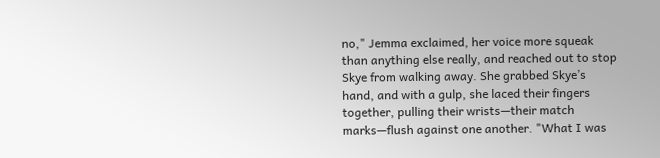no," Jemma exclaimed, her voice more squeak than anything else really, and reached out to stop Skye from walking away. She grabbed Skye’s hand, and with a gulp, she laced their fingers together, pulling their wrists—their match marks—flush against one another. "What I was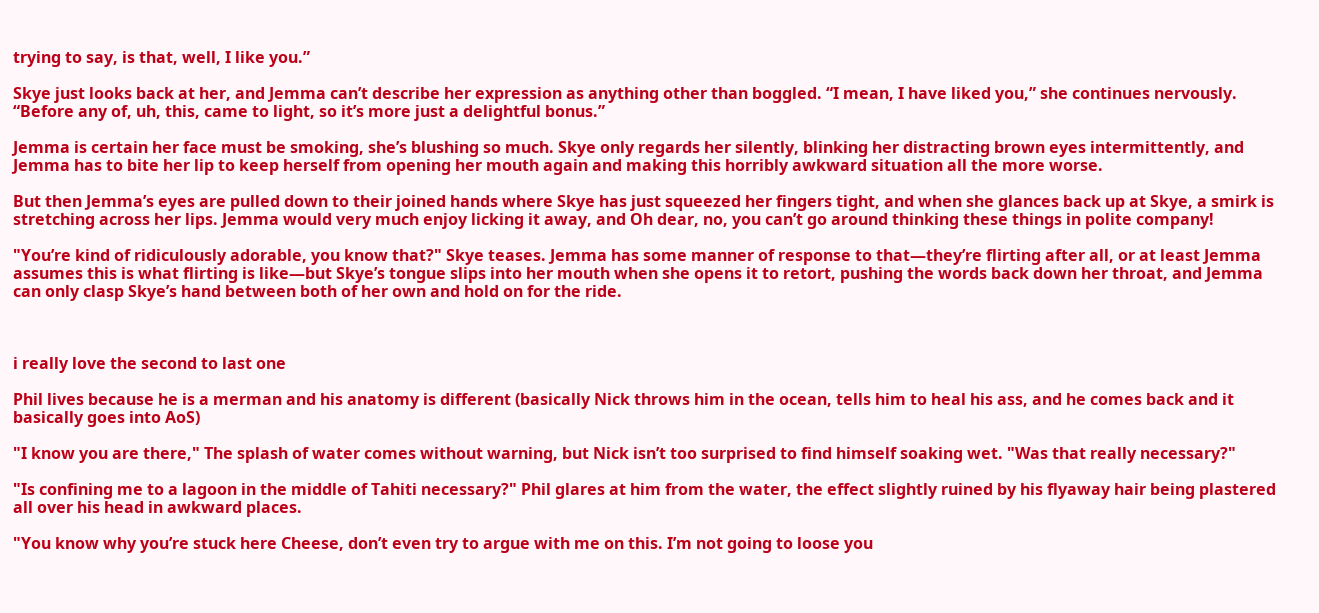trying to say, is that, well, I like you.”

Skye just looks back at her, and Jemma can’t describe her expression as anything other than boggled. “I mean, I have liked you,” she continues nervously. “Before any of, uh, this, came to light, so it’s more just a delightful bonus.”

Jemma is certain her face must be smoking, she’s blushing so much. Skye only regards her silently, blinking her distracting brown eyes intermittently, and Jemma has to bite her lip to keep herself from opening her mouth again and making this horribly awkward situation all the more worse.

But then Jemma’s eyes are pulled down to their joined hands where Skye has just squeezed her fingers tight, and when she glances back up at Skye, a smirk is stretching across her lips. Jemma would very much enjoy licking it away, and Oh dear, no, you can’t go around thinking these things in polite company!

"You’re kind of ridiculously adorable, you know that?" Skye teases. Jemma has some manner of response to that—they’re flirting after all, or at least Jemma assumes this is what flirting is like—but Skye’s tongue slips into her mouth when she opens it to retort, pushing the words back down her throat, and Jemma can only clasp Skye’s hand between both of her own and hold on for the ride.



i really love the second to last one

Phil lives because he is a merman and his anatomy is different (basically Nick throws him in the ocean, tells him to heal his ass, and he comes back and it basically goes into AoS)

"I know you are there," The splash of water comes without warning, but Nick isn’t too surprised to find himself soaking wet. "Was that really necessary?"

"Is confining me to a lagoon in the middle of Tahiti necessary?" Phil glares at him from the water, the effect slightly ruined by his flyaway hair being plastered all over his head in awkward places.

"You know why you’re stuck here Cheese, don’t even try to argue with me on this. I’m not going to loose you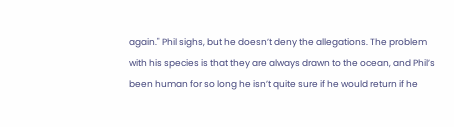again." Phil sighs, but he doesn’t deny the allegations. The problem with his species is that they are always drawn to the ocean, and Phil’s been human for so long he isn’t quite sure if he would return if he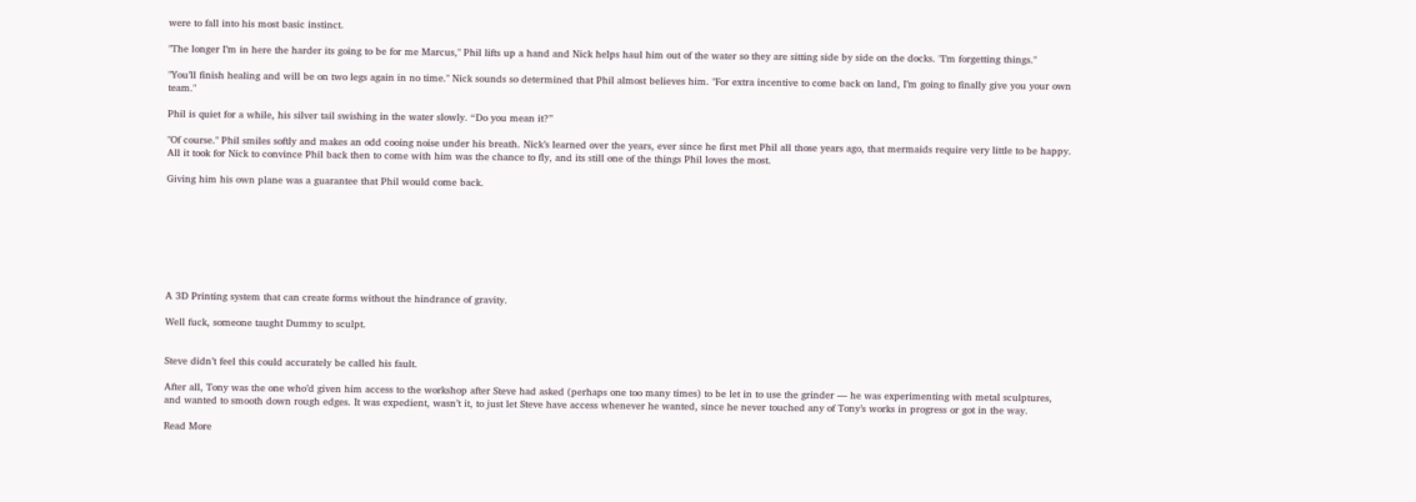were to fall into his most basic instinct.

"The longer I’m in here the harder its going to be for me Marcus," Phil lifts up a hand and Nick helps haul him out of the water so they are sitting side by side on the docks. "I’m forgetting things."

"You’ll finish healing and will be on two legs again in no time." Nick sounds so determined that Phil almost believes him. "For extra incentive to come back on land, I’m going to finally give you your own team."

Phil is quiet for a while, his silver tail swishing in the water slowly. “Do you mean it?”

"Of course." Phil smiles softly and makes an odd cooing noise under his breath. Nick’s learned over the years, ever since he first met Phil all those years ago, that mermaids require very little to be happy. All it took for Nick to convince Phil back then to come with him was the chance to fly, and its still one of the things Phil loves the most.

Giving him his own plane was a guarantee that Phil would come back.








A 3D Printing system that can create forms without the hindrance of gravity.

Well fuck, someone taught Dummy to sculpt.


Steve didn’t feel this could accurately be called his fault.

After all, Tony was the one who’d given him access to the workshop after Steve had asked (perhaps one too many times) to be let in to use the grinder — he was experimenting with metal sculptures, and wanted to smooth down rough edges. It was expedient, wasn’t it, to just let Steve have access whenever he wanted, since he never touched any of Tony’s works in progress or got in the way.

Read More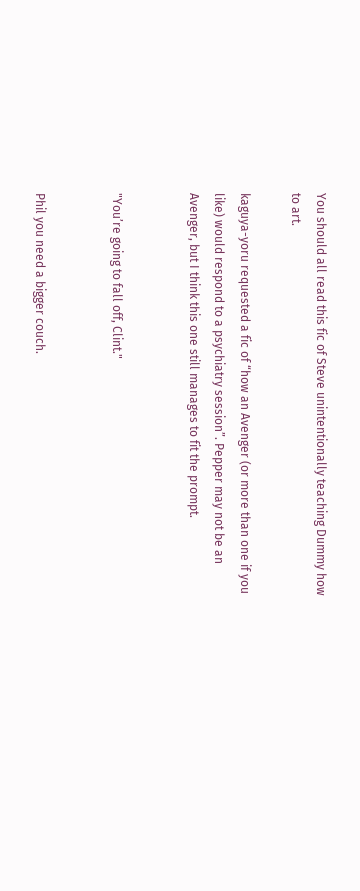You should all read this fic of Steve unintentionally teaching Dummy how to art.

kaguya-yoru requested a fic of “how an Avenger (or more than one if you like) would respond to a psychiatry session”. Pepper may not be an Avenger, but I think this one still manages to fit the prompt.


"You’re going to fall off, Clint."


Phil you need a bigger couch.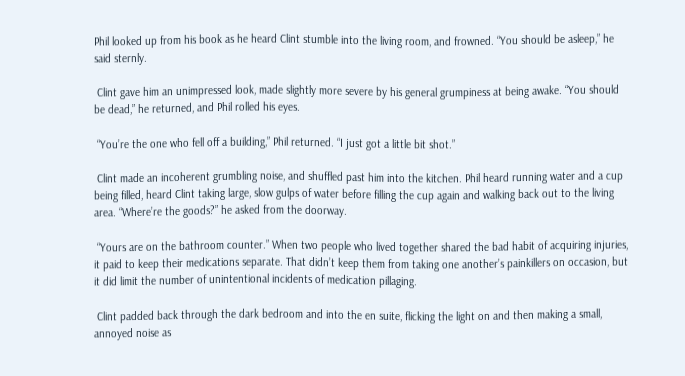Phil looked up from his book as he heard Clint stumble into the living room, and frowned. “You should be asleep,” he said sternly.

 Clint gave him an unimpressed look, made slightly more severe by his general grumpiness at being awake. “You should be dead,” he returned, and Phil rolled his eyes.

 “You’re the one who fell off a building,” Phil returned. “I just got a little bit shot.”

 Clint made an incoherent grumbling noise, and shuffled past him into the kitchen. Phil heard running water and a cup being filled, heard Clint taking large, slow gulps of water before filling the cup again and walking back out to the living area. “Where’re the goods?” he asked from the doorway.

 “Yours are on the bathroom counter.” When two people who lived together shared the bad habit of acquiring injuries, it paid to keep their medications separate. That didn’t keep them from taking one another’s painkillers on occasion, but it did limit the number of unintentional incidents of medication pillaging.

 Clint padded back through the dark bedroom and into the en suite, flicking the light on and then making a small, annoyed noise as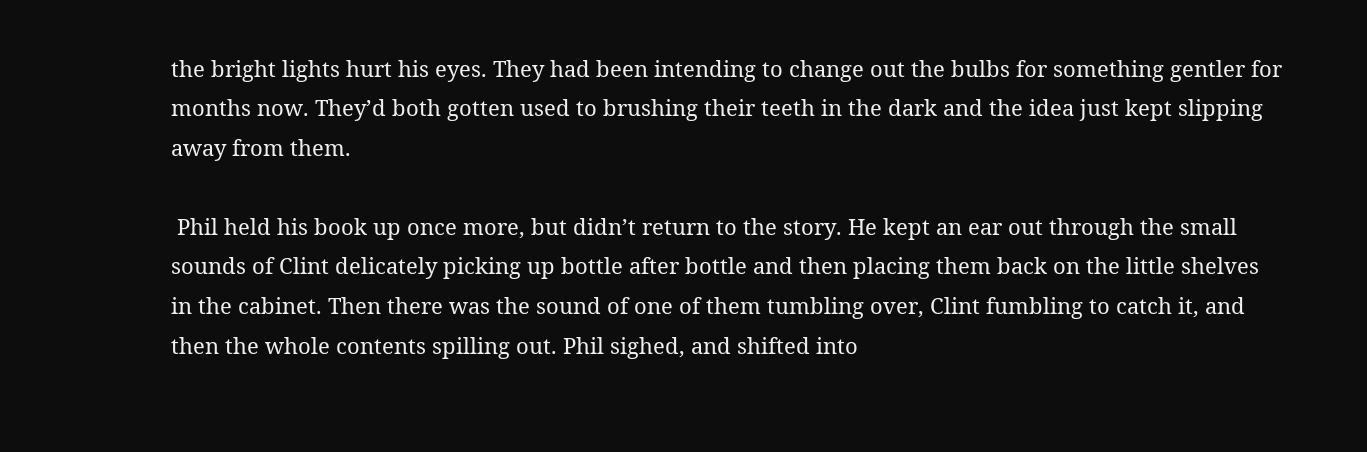the bright lights hurt his eyes. They had been intending to change out the bulbs for something gentler for months now. They’d both gotten used to brushing their teeth in the dark and the idea just kept slipping away from them.

 Phil held his book up once more, but didn’t return to the story. He kept an ear out through the small sounds of Clint delicately picking up bottle after bottle and then placing them back on the little shelves in the cabinet. Then there was the sound of one of them tumbling over, Clint fumbling to catch it, and then the whole contents spilling out. Phil sighed, and shifted into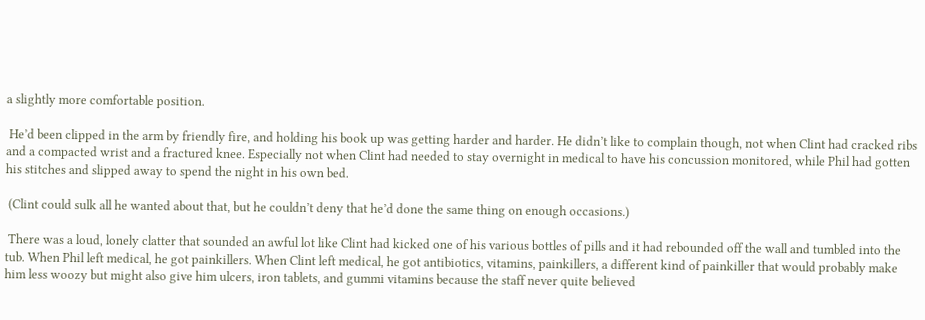a slightly more comfortable position.

 He’d been clipped in the arm by friendly fire, and holding his book up was getting harder and harder. He didn’t like to complain though, not when Clint had cracked ribs and a compacted wrist and a fractured knee. Especially not when Clint had needed to stay overnight in medical to have his concussion monitored, while Phil had gotten his stitches and slipped away to spend the night in his own bed.

 (Clint could sulk all he wanted about that, but he couldn’t deny that he’d done the same thing on enough occasions.)

 There was a loud, lonely clatter that sounded an awful lot like Clint had kicked one of his various bottles of pills and it had rebounded off the wall and tumbled into the tub. When Phil left medical, he got painkillers. When Clint left medical, he got antibiotics, vitamins, painkillers, a different kind of painkiller that would probably make him less woozy but might also give him ulcers, iron tablets, and gummi vitamins because the staff never quite believed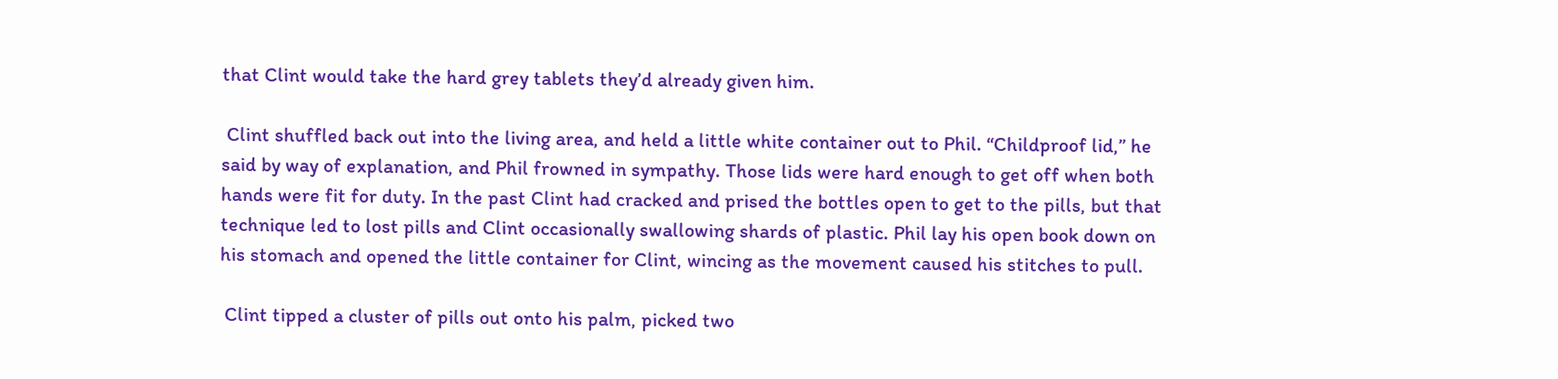that Clint would take the hard grey tablets they’d already given him.

 Clint shuffled back out into the living area, and held a little white container out to Phil. “Childproof lid,” he said by way of explanation, and Phil frowned in sympathy. Those lids were hard enough to get off when both hands were fit for duty. In the past Clint had cracked and prised the bottles open to get to the pills, but that technique led to lost pills and Clint occasionally swallowing shards of plastic. Phil lay his open book down on his stomach and opened the little container for Clint, wincing as the movement caused his stitches to pull.

 Clint tipped a cluster of pills out onto his palm, picked two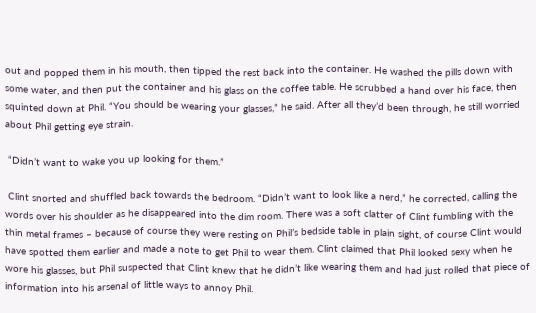out and popped them in his mouth, then tipped the rest back into the container. He washed the pills down with some water, and then put the container and his glass on the coffee table. He scrubbed a hand over his face, then squinted down at Phil. “You should be wearing your glasses,” he said. After all they’d been through, he still worried about Phil getting eye strain.

 “Didn’t want to wake you up looking for them.”

 Clint snorted and shuffled back towards the bedroom. “Didn’t want to look like a nerd,” he corrected, calling the words over his shoulder as he disappeared into the dim room. There was a soft clatter of Clint fumbling with the thin metal frames – because of course they were resting on Phil’s bedside table in plain sight, of course Clint would have spotted them earlier and made a note to get Phil to wear them. Clint claimed that Phil looked sexy when he wore his glasses, but Phil suspected that Clint knew that he didn’t like wearing them and had just rolled that piece of information into his arsenal of little ways to annoy Phil.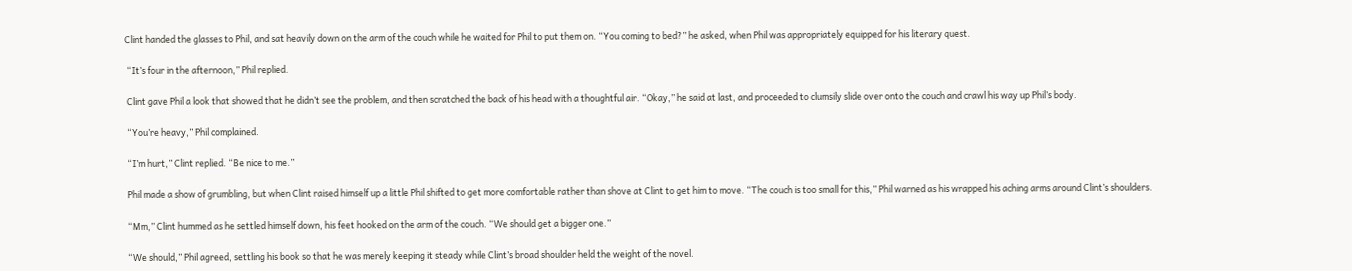Clint handed the glasses to Phil, and sat heavily down on the arm of the couch while he waited for Phil to put them on. “You coming to bed?” he asked, when Phil was appropriately equipped for his literary quest.

 “It’s four in the afternoon,” Phil replied.

 Clint gave Phil a look that showed that he didn’t see the problem, and then scratched the back of his head with a thoughtful air. “Okay,” he said at last, and proceeded to clumsily slide over onto the couch and crawl his way up Phil’s body.

 “You’re heavy,” Phil complained.

 “I’m hurt,” Clint replied. “Be nice to me.”

 Phil made a show of grumbling, but when Clint raised himself up a little Phil shifted to get more comfortable rather than shove at Clint to get him to move. “The couch is too small for this,” Phil warned as his wrapped his aching arms around Clint’s shoulders.

 “Mm,” Clint hummed as he settled himself down, his feet hooked on the arm of the couch. “We should get a bigger one.”

 “We should,” Phil agreed, settling his book so that he was merely keeping it steady while Clint’s broad shoulder held the weight of the novel.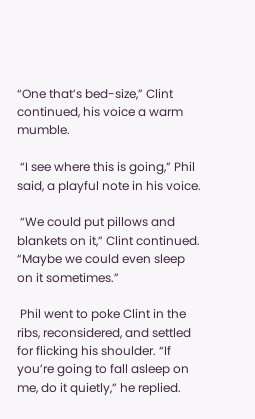“One that’s bed-size,” Clint continued, his voice a warm mumble.

 “I see where this is going,” Phil said, a playful note in his voice.

 “We could put pillows and blankets on it,” Clint continued. “Maybe we could even sleep on it sometimes.”

 Phil went to poke Clint in the ribs, reconsidered, and settled for flicking his shoulder. “If you’re going to fall asleep on me, do it quietly,” he replied.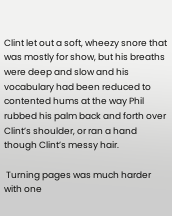Clint let out a soft, wheezy snore that was mostly for show, but his breaths were deep and slow and his vocabulary had been reduced to contented hums at the way Phil rubbed his palm back and forth over Clint’s shoulder, or ran a hand though Clint’s messy hair.

 Turning pages was much harder with one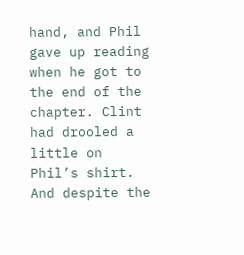hand, and Phil gave up reading when he got to the end of the chapter. Clint had drooled a little on Phil’s shirt. And despite the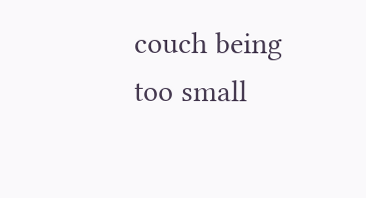couch being too small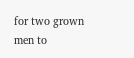for two grown men to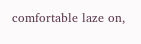comfortable laze on,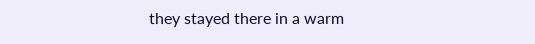they stayed there in a warm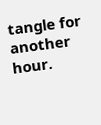tangle for another hour.